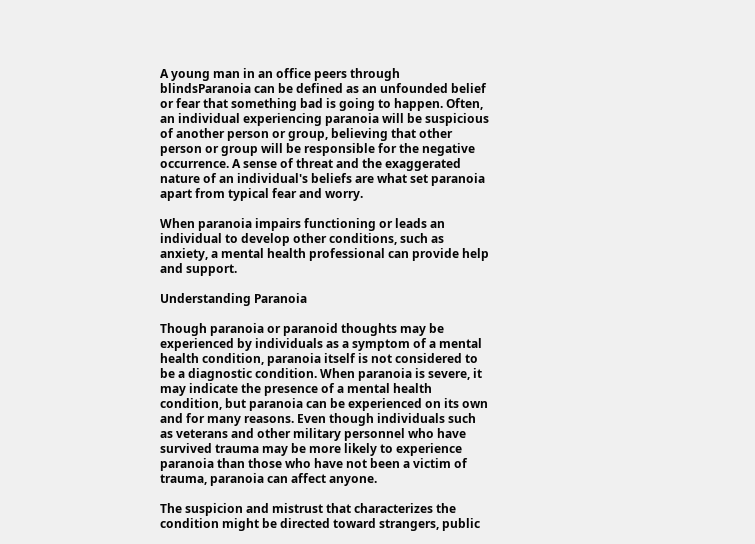A young man in an office peers through blindsParanoia can be defined as an unfounded belief or fear that something bad is going to happen. Often, an individual experiencing paranoia will be suspicious of another person or group, believing that other person or group will be responsible for the negative occurrence. A sense of threat and the exaggerated nature of an individual's beliefs are what set paranoia apart from typical fear and worry.

When paranoia impairs functioning or leads an individual to develop other conditions, such as anxiety, a mental health professional can provide help and support.

Understanding Paranoia

Though paranoia or paranoid thoughts may be experienced by individuals as a symptom of a mental health condition, paranoia itself is not considered to be a diagnostic condition. When paranoia is severe, it may indicate the presence of a mental health condition, but paranoia can be experienced on its own and for many reasons. Even though individuals such as veterans and other military personnel who have survived trauma may be more likely to experience paranoia than those who have not been a victim of trauma, paranoia can affect anyone.

The suspicion and mistrust that characterizes the condition might be directed toward strangers, public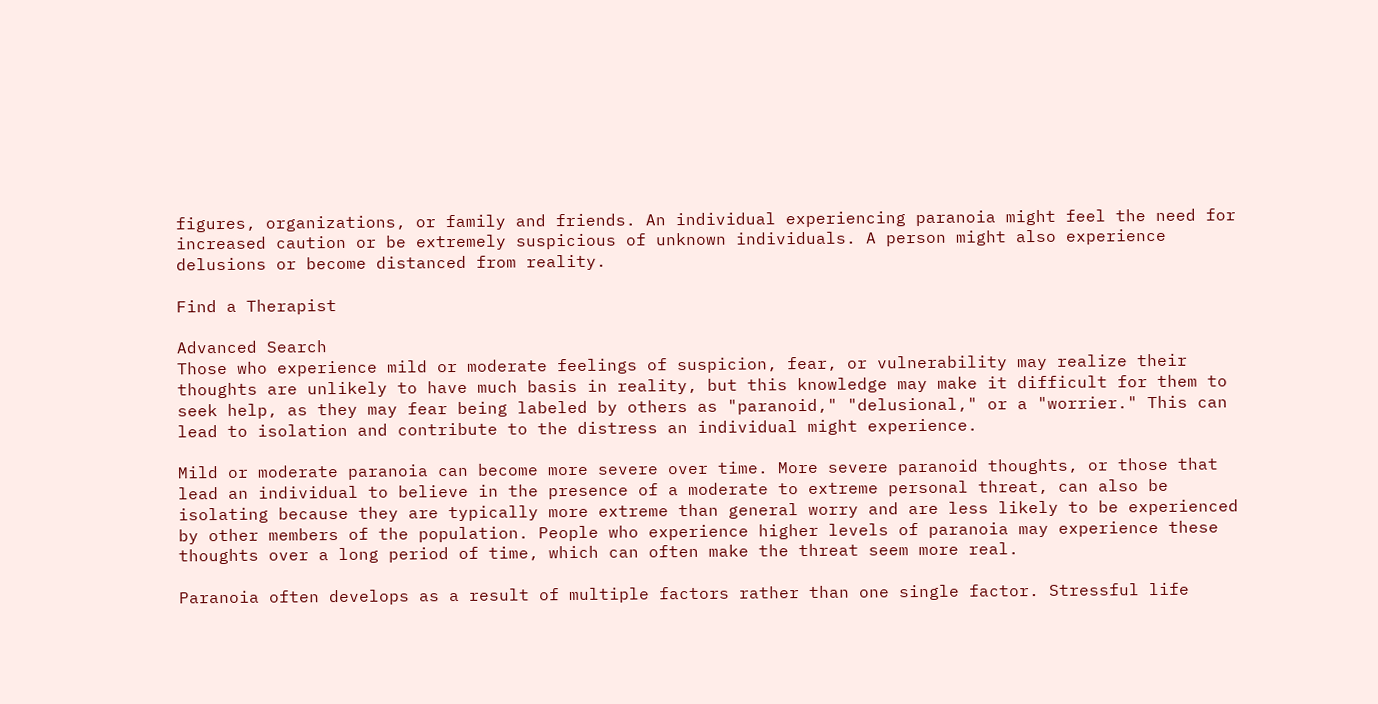figures, organizations, or family and friends. An individual experiencing paranoia might feel the need for increased caution or be extremely suspicious of unknown individuals. A person might also experience delusions or become distanced from reality.

Find a Therapist

Advanced Search
Those who experience mild or moderate feelings of suspicion, fear, or vulnerability may realize their thoughts are unlikely to have much basis in reality, but this knowledge may make it difficult for them to seek help, as they may fear being labeled by others as "paranoid," "delusional," or a "worrier." This can lead to isolation and contribute to the distress an individual might experience.

Mild or moderate paranoia can become more severe over time. More severe paranoid thoughts, or those that lead an individual to believe in the presence of a moderate to extreme personal threat, can also be isolating because they are typically more extreme than general worry and are less likely to be experienced by other members of the population. People who experience higher levels of paranoia may experience these thoughts over a long period of time, which can often make the threat seem more real.

Paranoia often develops as a result of multiple factors rather than one single factor. Stressful life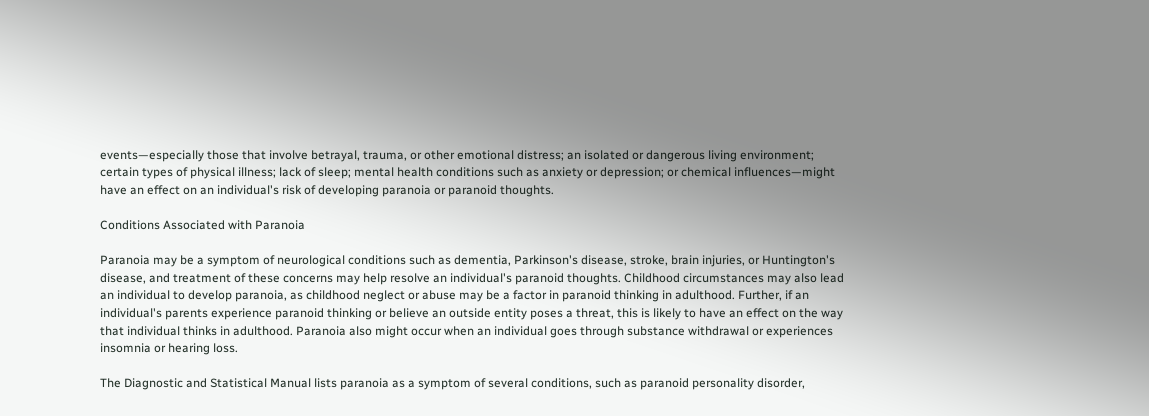events—especially those that involve betrayal, trauma, or other emotional distress; an isolated or dangerous living environment; certain types of physical illness; lack of sleep; mental health conditions such as anxiety or depression; or chemical influences—might have an effect on an individual's risk of developing paranoia or paranoid thoughts.

Conditions Associated with Paranoia

Paranoia may be a symptom of neurological conditions such as dementia, Parkinson's disease, stroke, brain injuries, or Huntington's disease, and treatment of these concerns may help resolve an individual's paranoid thoughts. Childhood circumstances may also lead an individual to develop paranoia, as childhood neglect or abuse may be a factor in paranoid thinking in adulthood. Further, if an individual's parents experience paranoid thinking or believe an outside entity poses a threat, this is likely to have an effect on the way that individual thinks in adulthood. Paranoia also might occur when an individual goes through substance withdrawal or experiences insomnia or hearing loss.

The Diagnostic and Statistical Manual lists paranoia as a symptom of several conditions, such as paranoid personality disorder,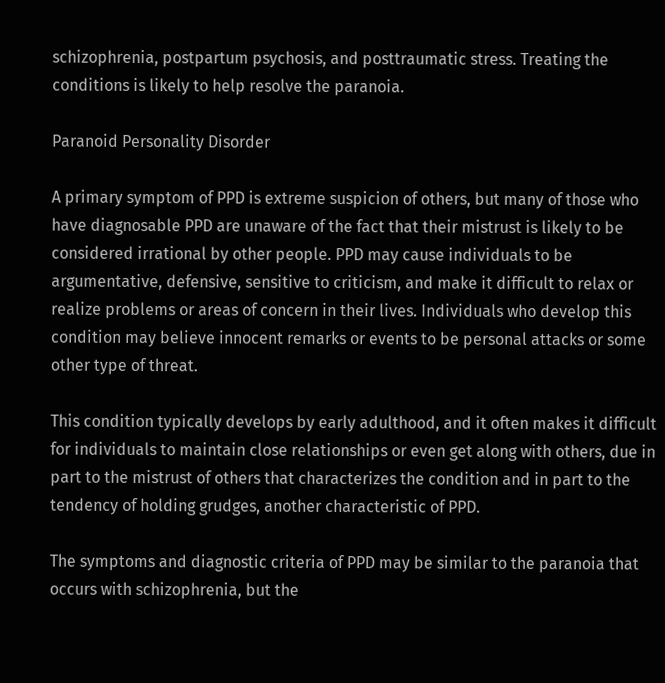schizophrenia, postpartum psychosis, and posttraumatic stress. Treating the conditions is likely to help resolve the paranoia.

Paranoid Personality Disorder

A primary symptom of PPD is extreme suspicion of others, but many of those who have diagnosable PPD are unaware of the fact that their mistrust is likely to be considered irrational by other people. PPD may cause individuals to be argumentative, defensive, sensitive to criticism, and make it difficult to relax or realize problems or areas of concern in their lives. Individuals who develop this condition may believe innocent remarks or events to be personal attacks or some other type of threat.

This condition typically develops by early adulthood, and it often makes it difficult for individuals to maintain close relationships or even get along with others, due in part to the mistrust of others that characterizes the condition and in part to the tendency of holding grudges, another characteristic of PPD.

The symptoms and diagnostic criteria of PPD may be similar to the paranoia that occurs with schizophrenia, but the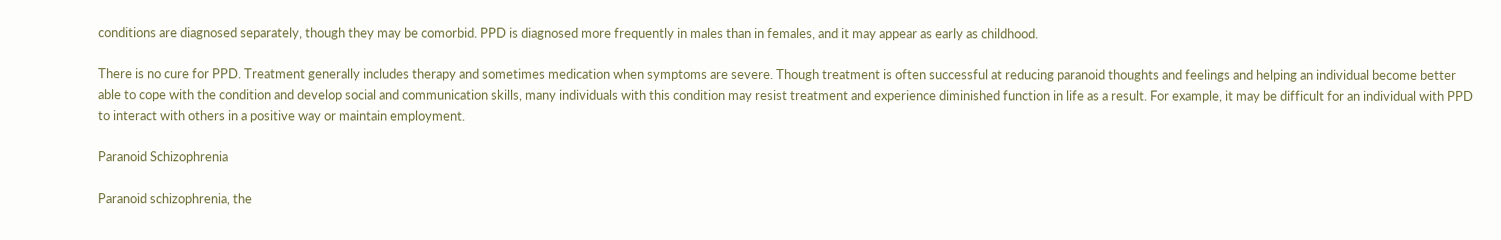conditions are diagnosed separately, though they may be comorbid. PPD is diagnosed more frequently in males than in females, and it may appear as early as childhood.

There is no cure for PPD. Treatment generally includes therapy and sometimes medication when symptoms are severe. Though treatment is often successful at reducing paranoid thoughts and feelings and helping an individual become better able to cope with the condition and develop social and communication skills, many individuals with this condition may resist treatment and experience diminished function in life as a result. For example, it may be difficult for an individual with PPD to interact with others in a positive way or maintain employment.

Paranoid Schizophrenia

Paranoid schizophrenia, the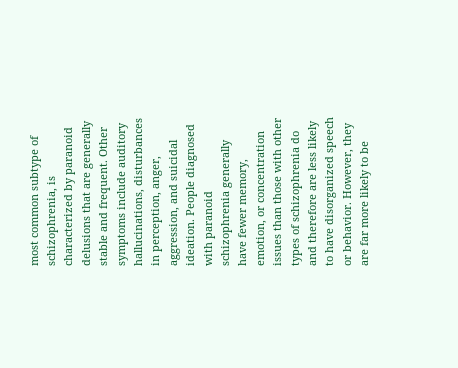most common subtype of schizophrenia, is characterized by paranoid delusions that are generally stable and frequent. Other symptoms include auditory hallucinations, disturbances in perception, anger, aggression, and suicidal ideation. People diagnosed with paranoid schizophrenia generally have fewer memory, emotion, or concentration issues than those with other types of schizophrenia do and therefore are less likely to have disorganized speech or behavior. However, they are far more likely to be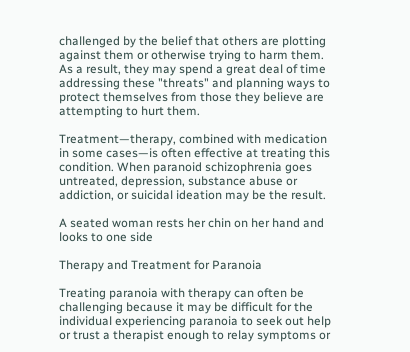challenged by the belief that others are plotting against them or otherwise trying to harm them. As a result, they may spend a great deal of time addressing these "threats" and planning ways to protect themselves from those they believe are attempting to hurt them.

Treatment—therapy, combined with medication in some cases—is often effective at treating this condition. When paranoid schizophrenia goes untreated, depression, substance abuse or addiction, or suicidal ideation may be the result.

A seated woman rests her chin on her hand and looks to one side

Therapy and Treatment for Paranoia

Treating paranoia with therapy can often be challenging because it may be difficult for the individual experiencing paranoia to seek out help or trust a therapist enough to relay symptoms or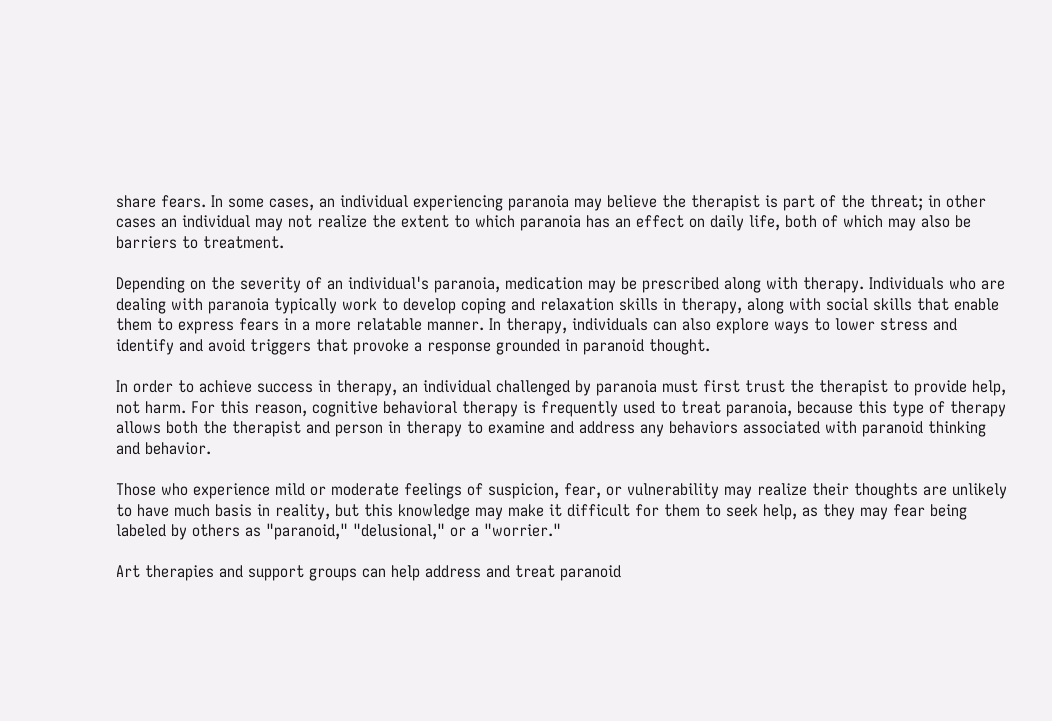share fears. In some cases, an individual experiencing paranoia may believe the therapist is part of the threat; in other cases an individual may not realize the extent to which paranoia has an effect on daily life, both of which may also be barriers to treatment.

Depending on the severity of an individual's paranoia, medication may be prescribed along with therapy. Individuals who are dealing with paranoia typically work to develop coping and relaxation skills in therapy, along with social skills that enable them to express fears in a more relatable manner. In therapy, individuals can also explore ways to lower stress and identify and avoid triggers that provoke a response grounded in paranoid thought.

In order to achieve success in therapy, an individual challenged by paranoia must first trust the therapist to provide help, not harm. For this reason, cognitive behavioral therapy is frequently used to treat paranoia, because this type of therapy allows both the therapist and person in therapy to examine and address any behaviors associated with paranoid thinking and behavior.

Those who experience mild or moderate feelings of suspicion, fear, or vulnerability may realize their thoughts are unlikely to have much basis in reality, but this knowledge may make it difficult for them to seek help, as they may fear being labeled by others as "paranoid," "delusional," or a "worrier."

Art therapies and support groups can help address and treat paranoid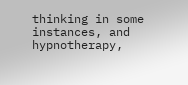thinking in some instances, and hypnotherapy,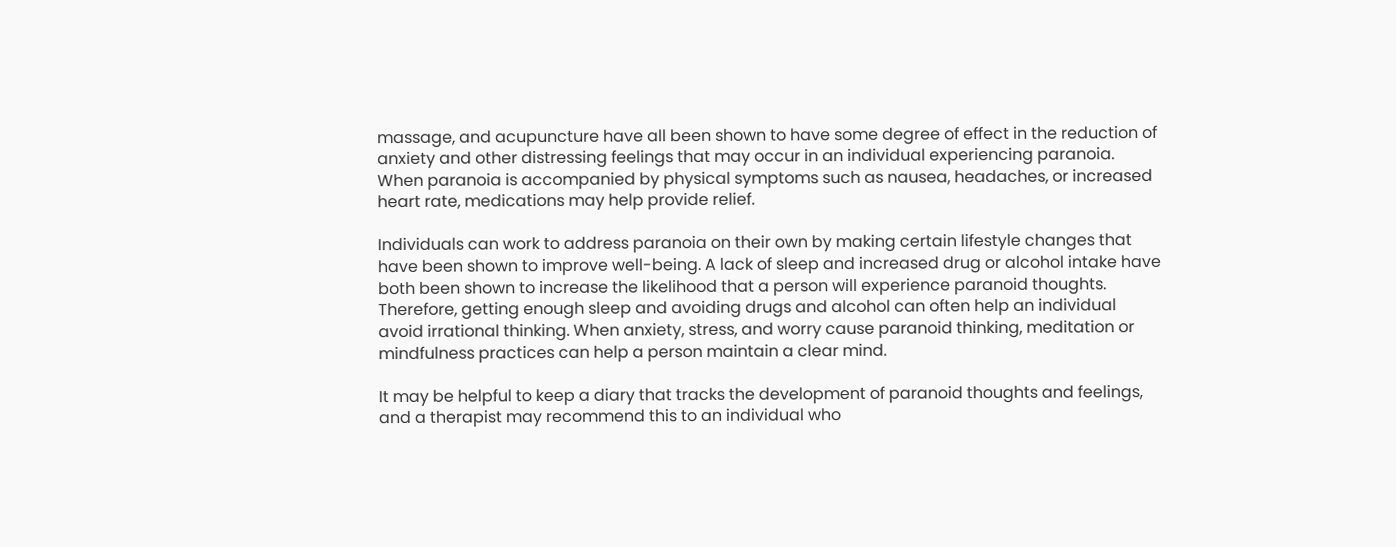massage, and acupuncture have all been shown to have some degree of effect in the reduction of anxiety and other distressing feelings that may occur in an individual experiencing paranoia. When paranoia is accompanied by physical symptoms such as nausea, headaches, or increased heart rate, medications may help provide relief.

Individuals can work to address paranoia on their own by making certain lifestyle changes that have been shown to improve well-being. A lack of sleep and increased drug or alcohol intake have both been shown to increase the likelihood that a person will experience paranoid thoughts. Therefore, getting enough sleep and avoiding drugs and alcohol can often help an individual avoid irrational thinking. When anxiety, stress, and worry cause paranoid thinking, meditation or mindfulness practices can help a person maintain a clear mind.

It may be helpful to keep a diary that tracks the development of paranoid thoughts and feelings, and a therapist may recommend this to an individual who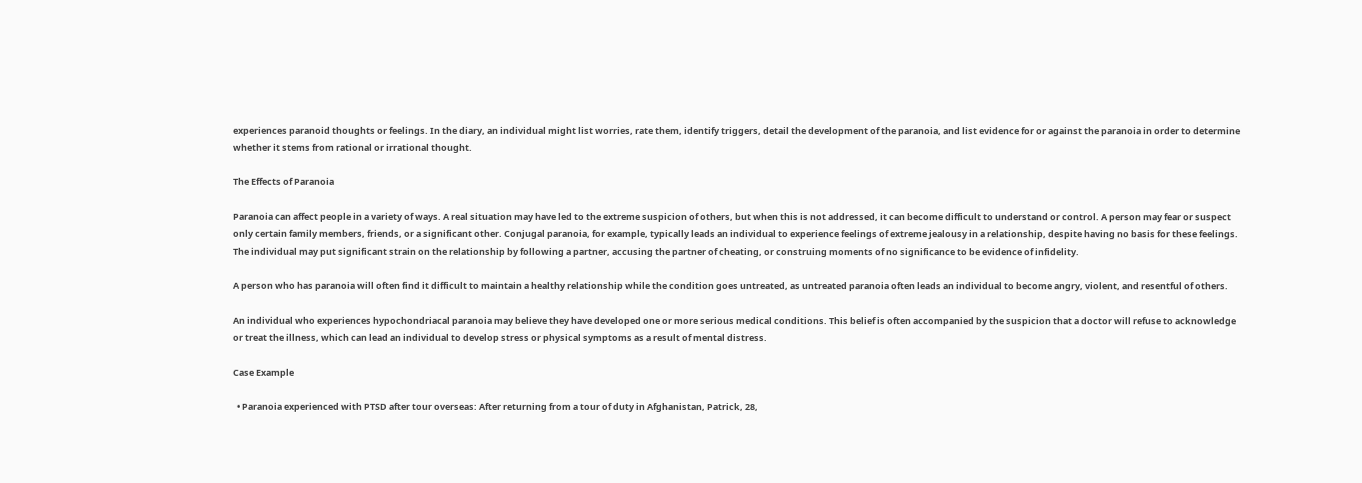experiences paranoid thoughts or feelings. In the diary, an individual might list worries, rate them, identify triggers, detail the development of the paranoia, and list evidence for or against the paranoia in order to determine whether it stems from rational or irrational thought.

The Effects of Paranoia

Paranoia can affect people in a variety of ways. A real situation may have led to the extreme suspicion of others, but when this is not addressed, it can become difficult to understand or control. A person may fear or suspect only certain family members, friends, or a significant other. Conjugal paranoia, for example, typically leads an individual to experience feelings of extreme jealousy in a relationship, despite having no basis for these feelings. The individual may put significant strain on the relationship by following a partner, accusing the partner of cheating, or construing moments of no significance to be evidence of infidelity.

A person who has paranoia will often find it difficult to maintain a healthy relationship while the condition goes untreated, as untreated paranoia often leads an individual to become angry, violent, and resentful of others.

An individual who experiences hypochondriacal paranoia may believe they have developed one or more serious medical conditions. This belief is often accompanied by the suspicion that a doctor will refuse to acknowledge or treat the illness, which can lead an individual to develop stress or physical symptoms as a result of mental distress.

Case Example

  • Paranoia experienced with PTSD after tour overseas: After returning from a tour of duty in Afghanistan, Patrick, 28,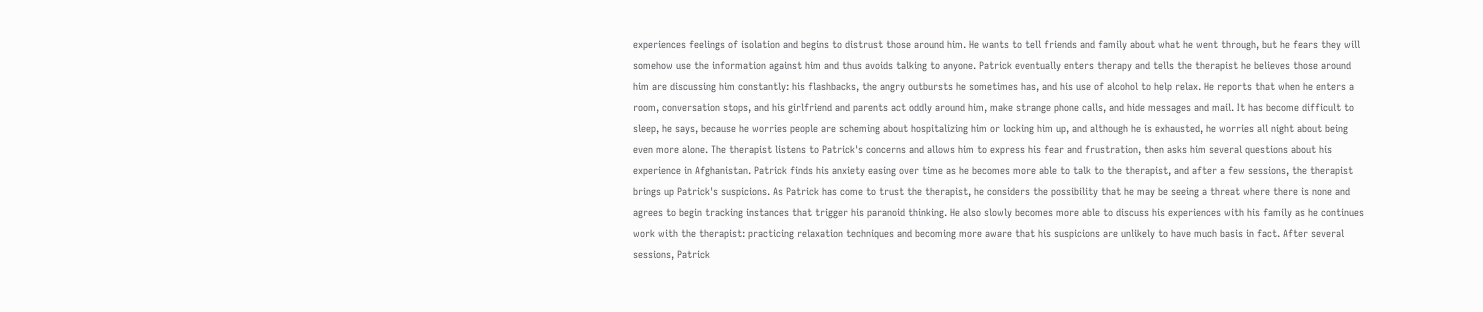experiences feelings of isolation and begins to distrust those around him. He wants to tell friends and family about what he went through, but he fears they will somehow use the information against him and thus avoids talking to anyone. Patrick eventually enters therapy and tells the therapist he believes those around him are discussing him constantly: his flashbacks, the angry outbursts he sometimes has, and his use of alcohol to help relax. He reports that when he enters a room, conversation stops, and his girlfriend and parents act oddly around him, make strange phone calls, and hide messages and mail. It has become difficult to sleep, he says, because he worries people are scheming about hospitalizing him or locking him up, and although he is exhausted, he worries all night about being even more alone. The therapist listens to Patrick's concerns and allows him to express his fear and frustration, then asks him several questions about his experience in Afghanistan. Patrick finds his anxiety easing over time as he becomes more able to talk to the therapist, and after a few sessions, the therapist brings up Patrick's suspicions. As Patrick has come to trust the therapist, he considers the possibility that he may be seeing a threat where there is none and agrees to begin tracking instances that trigger his paranoid thinking. He also slowly becomes more able to discuss his experiences with his family as he continues work with the therapist: practicing relaxation techniques and becoming more aware that his suspicions are unlikely to have much basis in fact. After several sessions, Patrick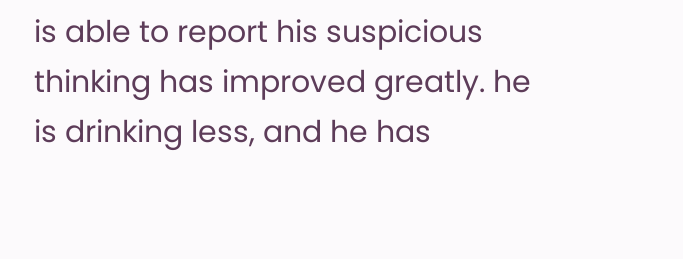is able to report his suspicious thinking has improved greatly. he is drinking less, and he has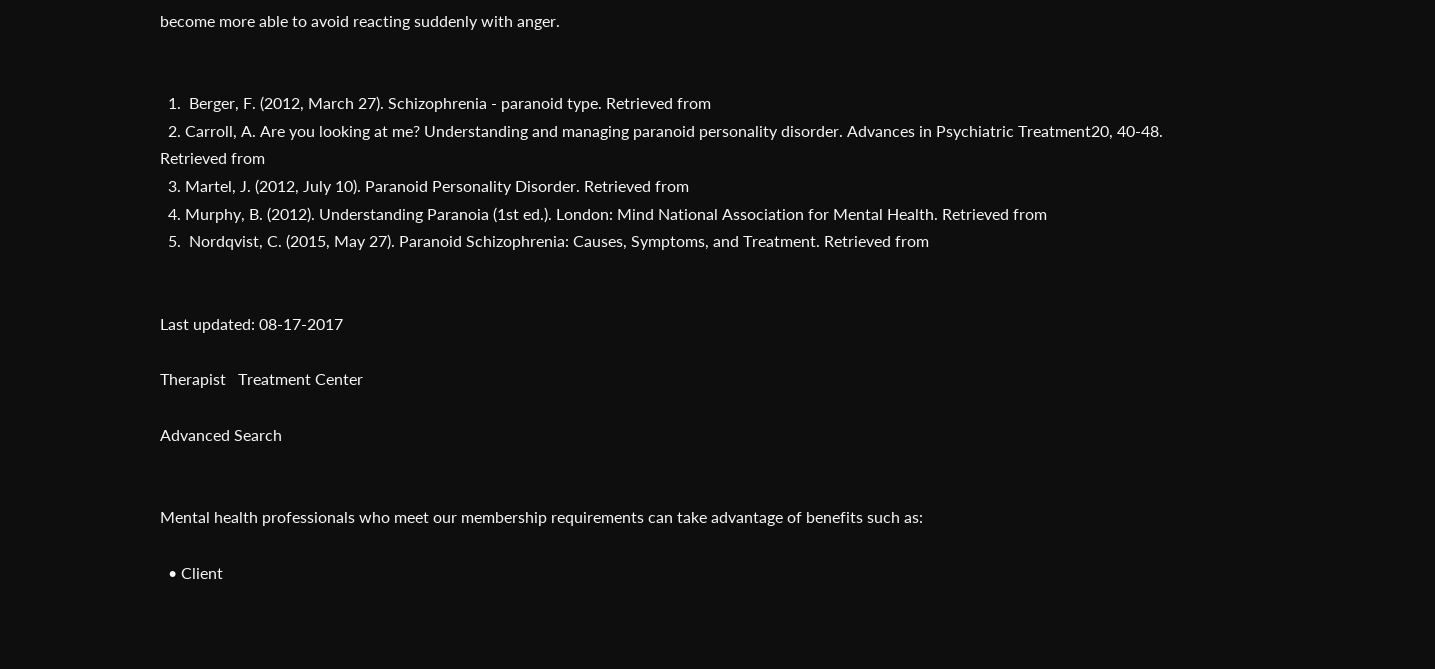become more able to avoid reacting suddenly with anger.


  1.  Berger, F. (2012, March 27). Schizophrenia - paranoid type. Retrieved from
  2. Carroll, A. Are you looking at me? Understanding and managing paranoid personality disorder. Advances in Psychiatric Treatment20, 40-48. Retrieved from
  3. Martel, J. (2012, July 10). Paranoid Personality Disorder. Retrieved from
  4. Murphy, B. (2012). Understanding Paranoia (1st ed.). London: Mind National Association for Mental Health. Retrieved from
  5.  Nordqvist, C. (2015, May 27). Paranoid Schizophrenia: Causes, Symptoms, and Treatment. Retrieved from


Last updated: 08-17-2017

Therapist   Treatment Center

Advanced Search


Mental health professionals who meet our membership requirements can take advantage of benefits such as:

  • Client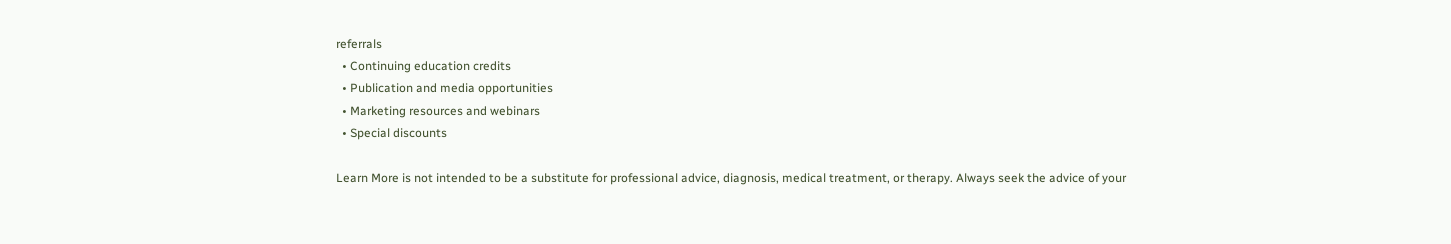referrals
  • Continuing education credits
  • Publication and media opportunities
  • Marketing resources and webinars
  • Special discounts

Learn More is not intended to be a substitute for professional advice, diagnosis, medical treatment, or therapy. Always seek the advice of your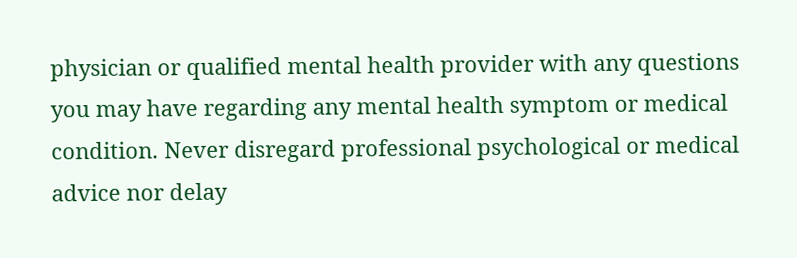physician or qualified mental health provider with any questions you may have regarding any mental health symptom or medical condition. Never disregard professional psychological or medical advice nor delay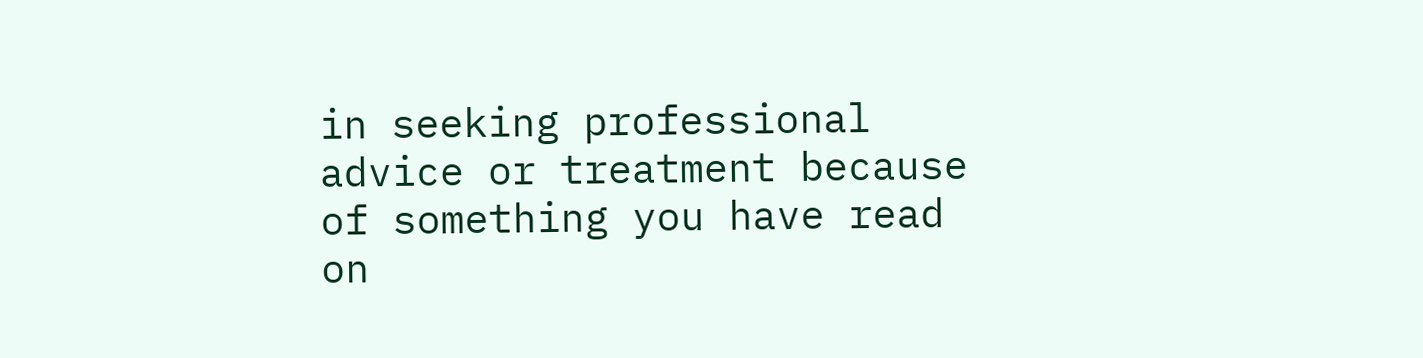in seeking professional advice or treatment because of something you have read on